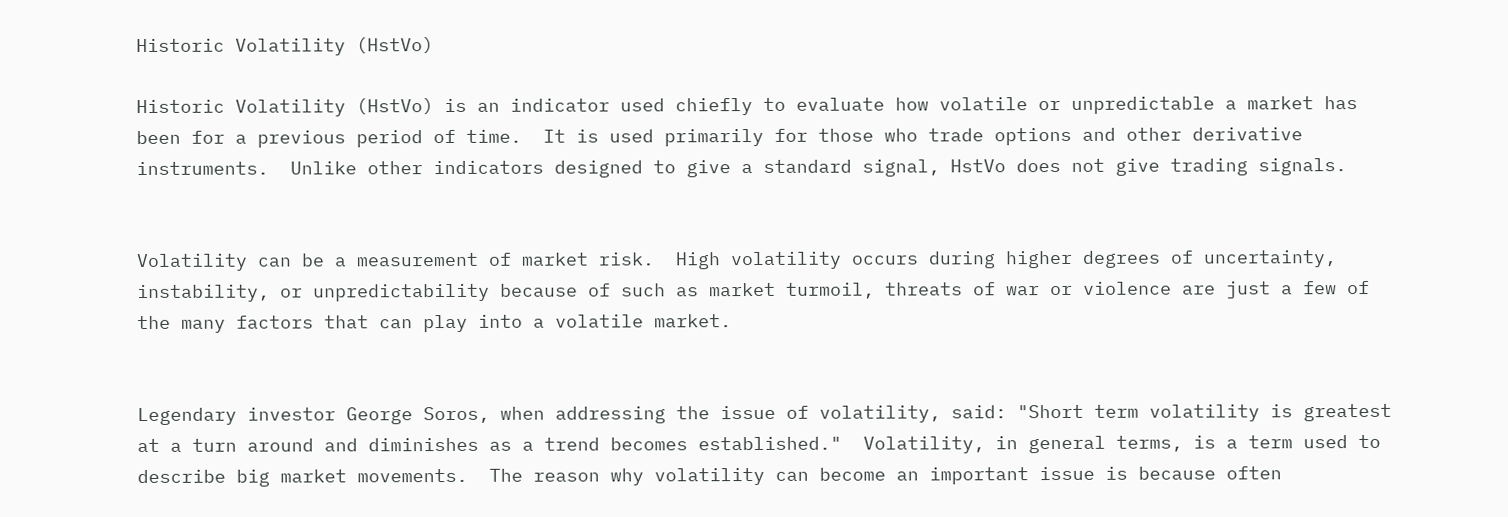Historic Volatility (HstVo)

Historic Volatility (HstVo) is an indicator used chiefly to evaluate how volatile or unpredictable a market has been for a previous period of time.  It is used primarily for those who trade options and other derivative instruments.  Unlike other indicators designed to give a standard signal, HstVo does not give trading signals.


Volatility can be a measurement of market risk.  High volatility occurs during higher degrees of uncertainty, instability, or unpredictability because of such as market turmoil, threats of war or violence are just a few of the many factors that can play into a volatile market.


Legendary investor George Soros, when addressing the issue of volatility, said: "Short term volatility is greatest at a turn around and diminishes as a trend becomes established."  Volatility, in general terms, is a term used to describe big market movements.  The reason why volatility can become an important issue is because often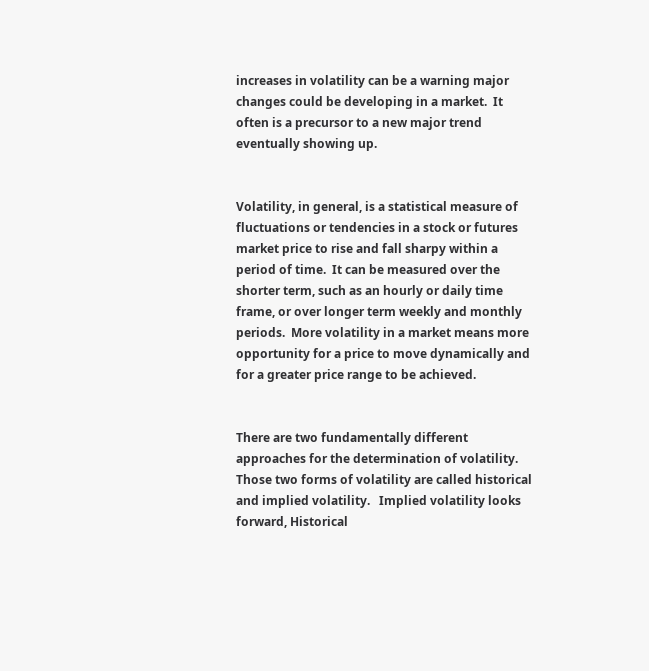increases in volatility can be a warning major changes could be developing in a market.  It often is a precursor to a new major trend eventually showing up.


Volatility, in general, is a statistical measure of fluctuations or tendencies in a stock or futures market price to rise and fall sharpy within a period of time.  It can be measured over the shorter term, such as an hourly or daily time frame, or over longer term weekly and monthly periods.  More volatility in a market means more opportunity for a price to move dynamically and for a greater price range to be achieved.


There are two fundamentally different approaches for the determination of volatility.  Those two forms of volatility are called historical and implied volatility.   Implied volatility looks forward, Historical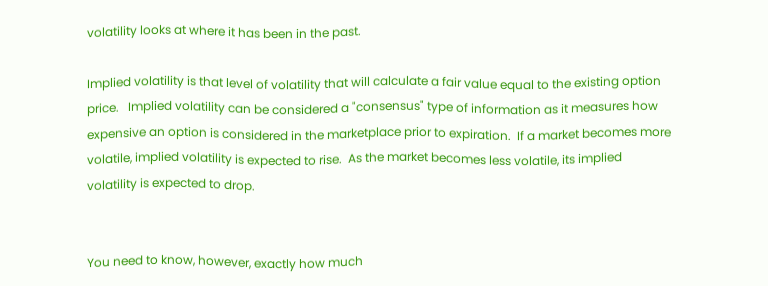volatility looks at where it has been in the past.

Implied volatility is that level of volatility that will calculate a fair value equal to the existing option price.   Implied volatility can be considered a "consensus" type of information as it measures how expensive an option is considered in the marketplace prior to expiration.  If a market becomes more volatile, implied volatility is expected to rise.  As the market becomes less volatile, its implied volatility is expected to drop.


You need to know, however, exactly how much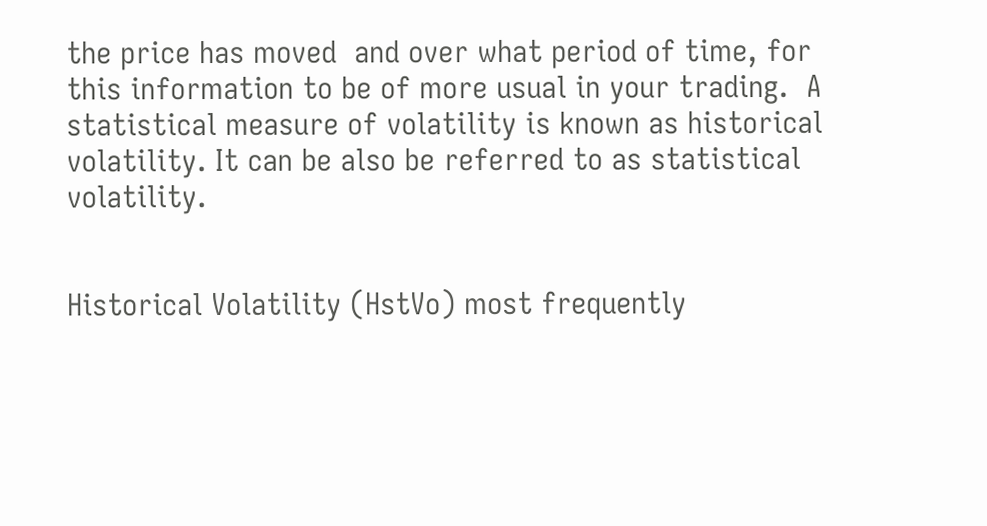the price has moved  and over what period of time, for this information to be of more usual in your trading.  A statistical measure of volatility is known as historical volatility. It can be also be referred to as statistical volatility.


Historical Volatility (HstVo) most frequently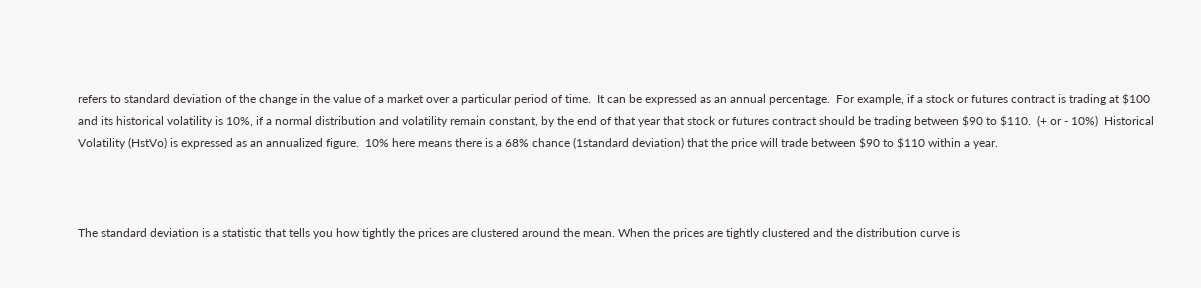refers to standard deviation of the change in the value of a market over a particular period of time.  It can be expressed as an annual percentage.  For example, if a stock or futures contract is trading at $100 and its historical volatility is 10%, if a normal distribution and volatility remain constant, by the end of that year that stock or futures contract should be trading between $90 to $110.  (+ or - 10%)  Historical Volatility (HstVo) is expressed as an annualized figure.  10% here means there is a 68% chance (1standard deviation) that the price will trade between $90 to $110 within a year.



The standard deviation is a statistic that tells you how tightly the prices are clustered around the mean. When the prices are tightly clustered and the distribution curve is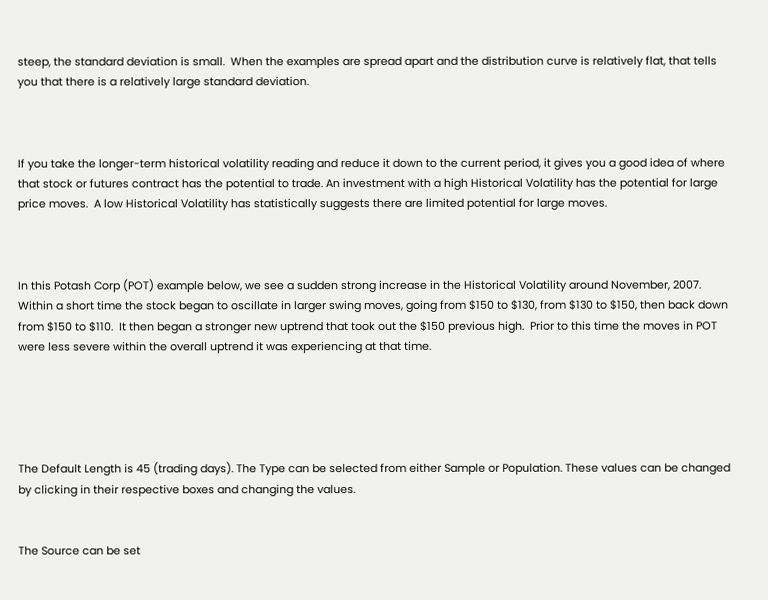steep, the standard deviation is small.  When the examples are spread apart and the distribution curve is relatively flat, that tells you that there is a relatively large standard deviation.



If you take the longer-term historical volatility reading and reduce it down to the current period, it gives you a good idea of where that stock or futures contract has the potential to trade. An investment with a high Historical Volatility has the potential for large price moves.  A low Historical Volatility has statistically suggests there are limited potential for large moves.



In this Potash Corp (POT) example below, we see a sudden strong increase in the Historical Volatility around November, 2007.  Within a short time the stock began to oscillate in larger swing moves, going from $150 to $130, from $130 to $150, then back down from $150 to $110.  It then began a stronger new uptrend that took out the $150 previous high.  Prior to this time the moves in POT were less severe within the overall uptrend it was experiencing at that time.





The Default Length is 45 (trading days). The Type can be selected from either Sample or Population. These values can be changed by clicking in their respective boxes and changing the values.


The Source can be set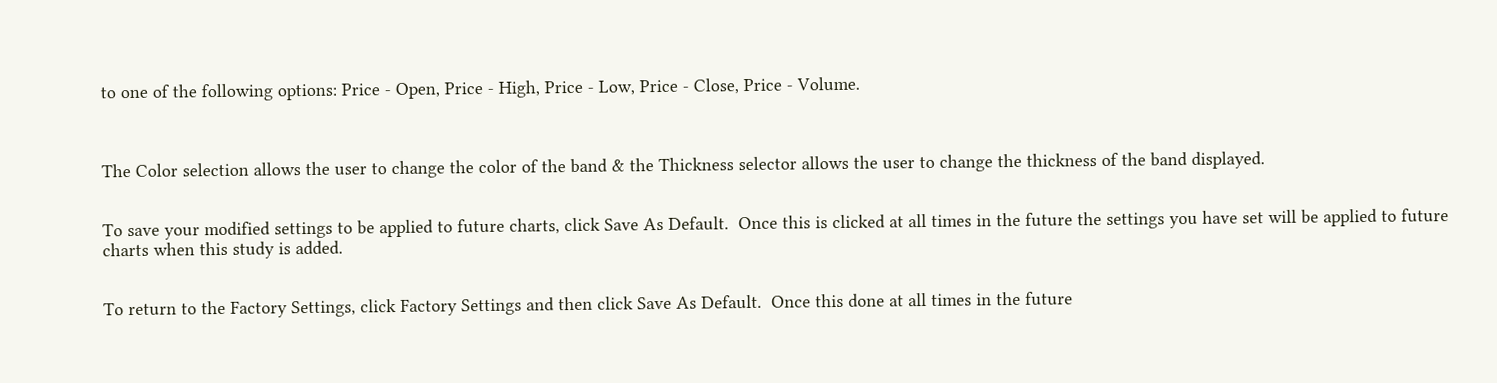to one of the following options: Price - Open, Price - High, Price - Low, Price - Close, Price - Volume.



The Color selection allows the user to change the color of the band & the Thickness selector allows the user to change the thickness of the band displayed.


To save your modified settings to be applied to future charts, click Save As Default.  Once this is clicked at all times in the future the settings you have set will be applied to future charts when this study is added.


To return to the Factory Settings, click Factory Settings and then click Save As Default.  Once this done at all times in the future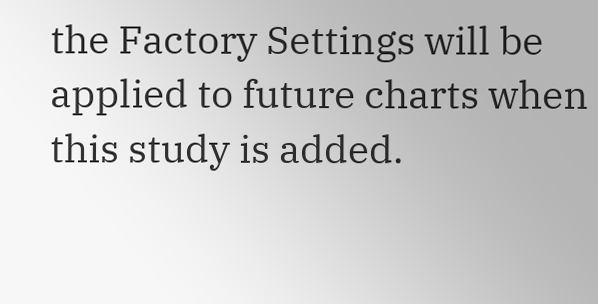the Factory Settings will be applied to future charts when this study is added.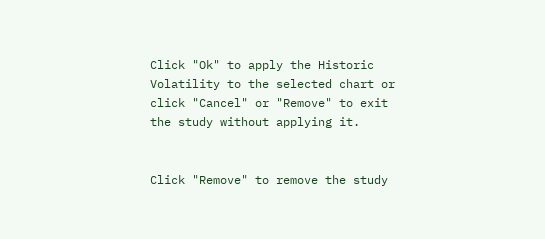Click "Ok" to apply the Historic Volatility to the selected chart or click "Cancel" or "Remove" to exit the study without applying it.


Click "Remove" to remove the study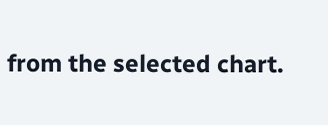from the selected chart.